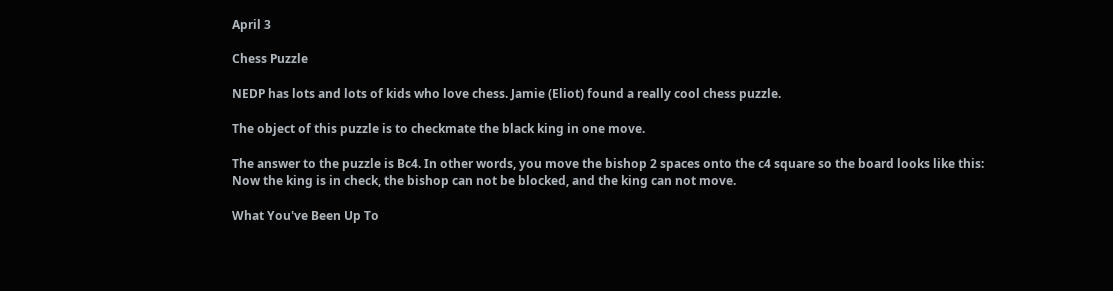April 3

Chess Puzzle

NEDP has lots and lots of kids who love chess. Jamie (Eliot) found a really cool chess puzzle.

The object of this puzzle is to checkmate the black king in one move.

The answer to the puzzle is Bc4. In other words, you move the bishop 2 spaces onto the c4 square so the board looks like this:
Now the king is in check, the bishop can not be blocked, and the king can not move.

What You've Been Up To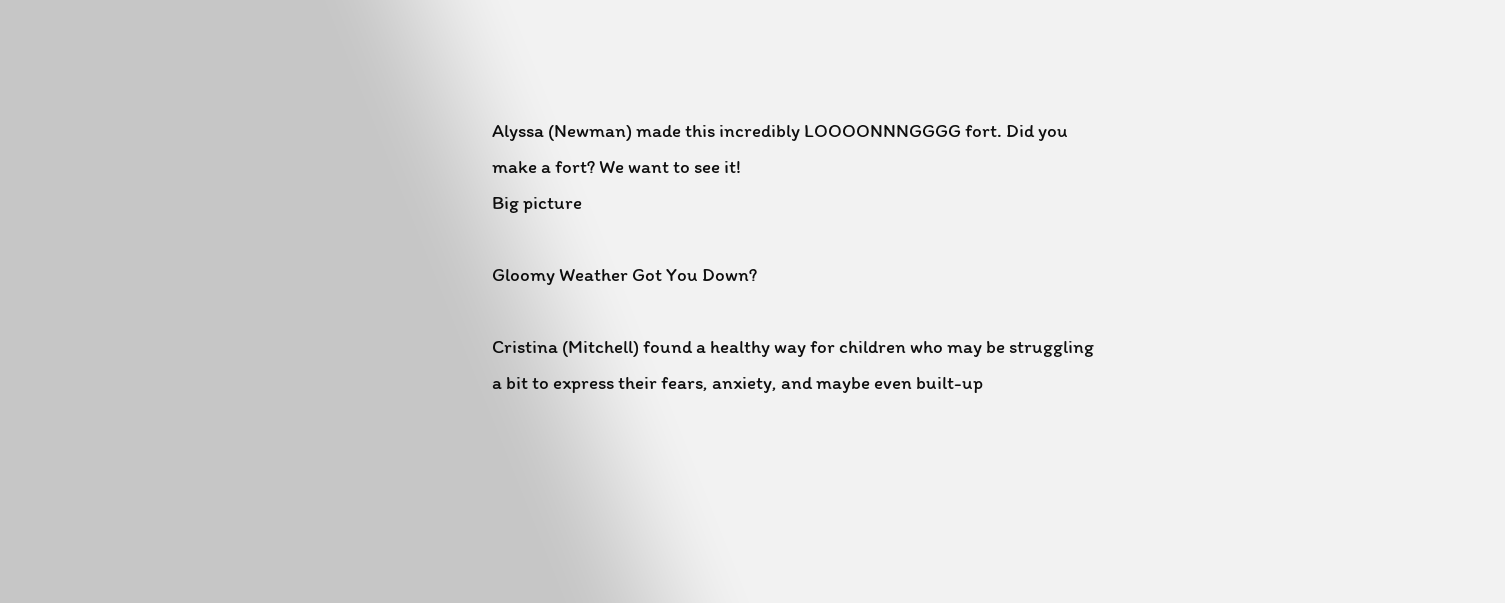Alyssa (Newman) made this incredibly LOOOONNNGGGG fort. Did you make a fort? We want to see it!
Big picture

Gloomy Weather Got You Down?

Cristina (Mitchell) found a healthy way for children who may be struggling a bit to express their fears, anxiety, and maybe even built-up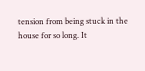tension from being stuck in the house for so long. It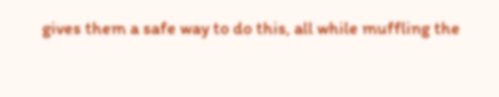gives them a safe way to do this, all while muffling the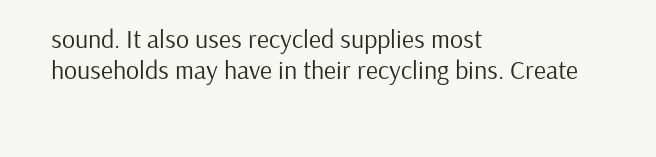sound. It also uses recycled supplies most households may have in their recycling bins. Create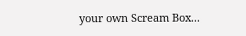your own Scream Box...